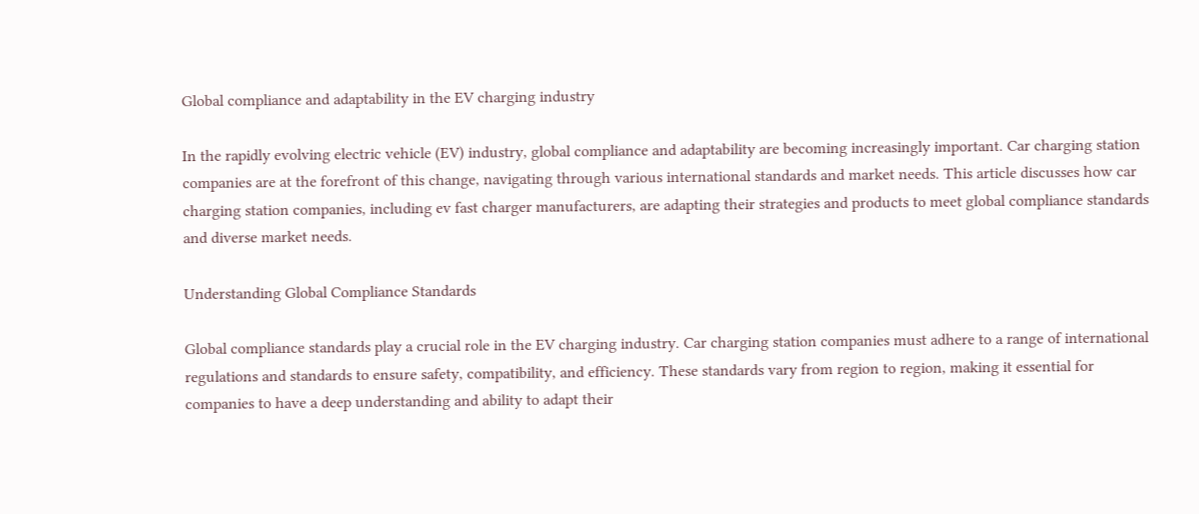Global compliance and adaptability in the EV charging industry

In the rapidly evolving electric vehicle (EV) industry, global compliance and adaptability are becoming increasingly important. Car charging station companies are at the forefront of this change, navigating through various international standards and market needs. This article discusses how car charging station companies, including ev fast charger manufacturers, are adapting their strategies and products to meet global compliance standards and diverse market needs.

Understanding Global Compliance Standards

Global compliance standards play a crucial role in the EV charging industry. Car charging station companies must adhere to a range of international regulations and standards to ensure safety, compatibility, and efficiency. These standards vary from region to region, making it essential for companies to have a deep understanding and ability to adapt their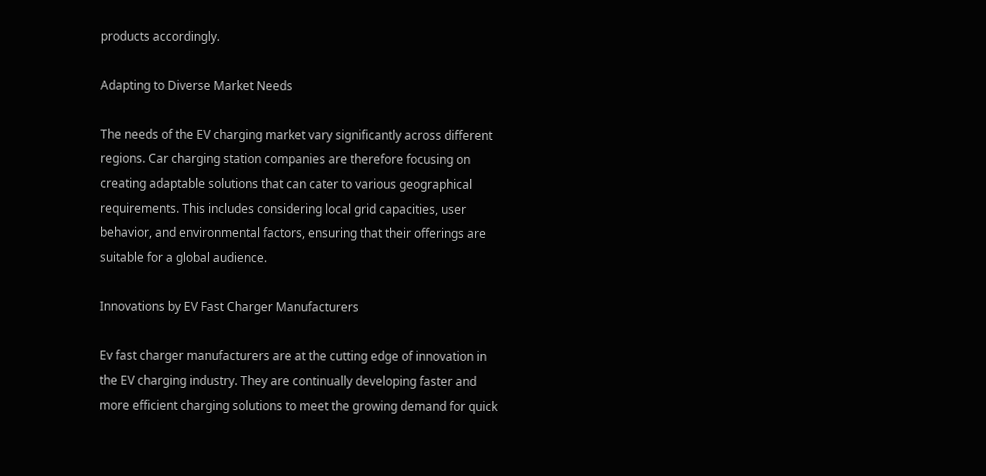products accordingly.

Adapting to Diverse Market Needs

The needs of the EV charging market vary significantly across different regions. Car charging station companies are therefore focusing on creating adaptable solutions that can cater to various geographical requirements. This includes considering local grid capacities, user behavior, and environmental factors, ensuring that their offerings are suitable for a global audience.

Innovations by EV Fast Charger Manufacturers

Ev fast charger manufacturers are at the cutting edge of innovation in the EV charging industry. They are continually developing faster and more efficient charging solutions to meet the growing demand for quick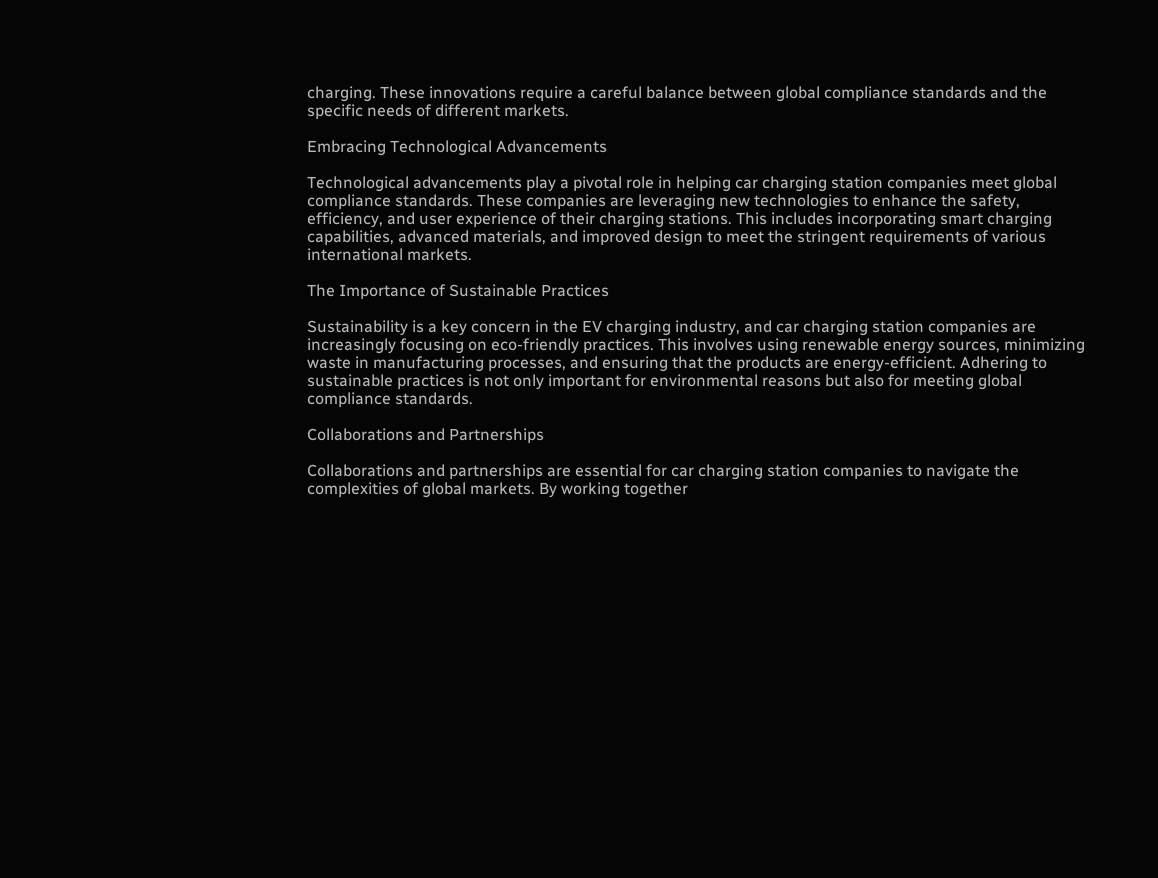charging. These innovations require a careful balance between global compliance standards and the specific needs of different markets.

Embracing Technological Advancements

Technological advancements play a pivotal role in helping car charging station companies meet global compliance standards. These companies are leveraging new technologies to enhance the safety, efficiency, and user experience of their charging stations. This includes incorporating smart charging capabilities, advanced materials, and improved design to meet the stringent requirements of various international markets.

The Importance of Sustainable Practices

Sustainability is a key concern in the EV charging industry, and car charging station companies are increasingly focusing on eco-friendly practices. This involves using renewable energy sources, minimizing waste in manufacturing processes, and ensuring that the products are energy-efficient. Adhering to sustainable practices is not only important for environmental reasons but also for meeting global compliance standards.

Collaborations and Partnerships

Collaborations and partnerships are essential for car charging station companies to navigate the complexities of global markets. By working together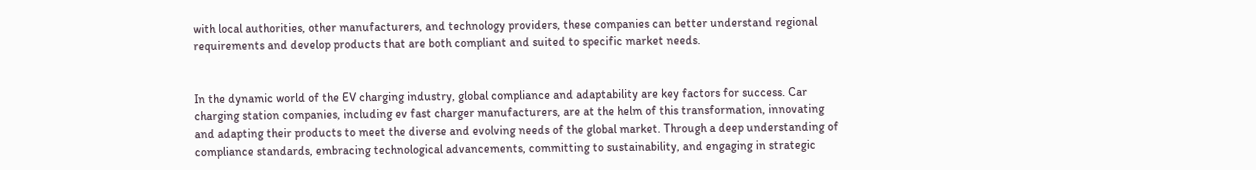with local authorities, other manufacturers, and technology providers, these companies can better understand regional requirements and develop products that are both compliant and suited to specific market needs.


In the dynamic world of the EV charging industry, global compliance and adaptability are key factors for success. Car charging station companies, including ev fast charger manufacturers, are at the helm of this transformation, innovating and adapting their products to meet the diverse and evolving needs of the global market. Through a deep understanding of compliance standards, embracing technological advancements, committing to sustainability, and engaging in strategic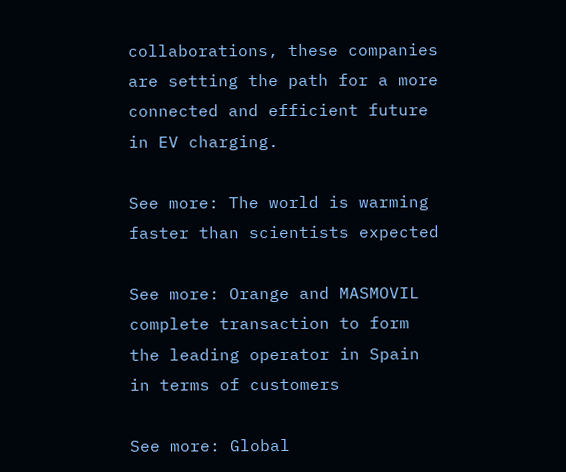collaborations, these companies are setting the path for a more connected and efficient future in EV charging.

See more: The world is warming faster than scientists expected

See more: Orange and MASMOVIL complete transaction to form the leading operator in Spain in terms of customers

See more: Global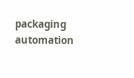packaging automation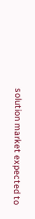solution market expected to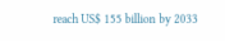reach US$ 155 billion by 2033